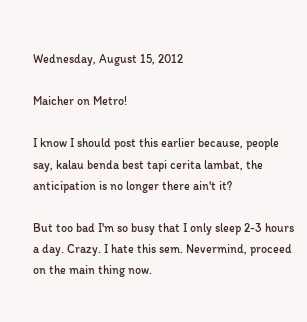Wednesday, August 15, 2012

Maicher on Metro!

I know I should post this earlier because, people say, kalau benda best tapi cerita lambat, the anticipation is no longer there ain't it?

But too bad I'm so busy that I only sleep 2-3 hours a day. Crazy. I hate this sem. Nevermind, proceed on the main thing now.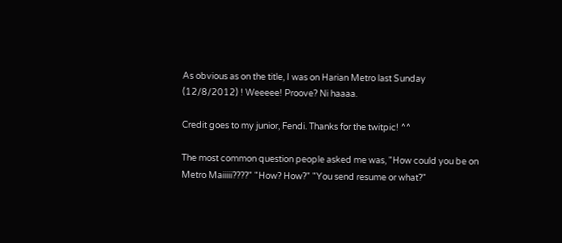As obvious as on the title, I was on Harian Metro last Sunday (12/8/2012) ! Weeeee! Proove? Ni haaaa.

Credit goes to my junior, Fendi. Thanks for the twitpic! ^^

The most common question people asked me was, "How could you be on Metro Maiiiii????" "How? How?" "You send resume or what?"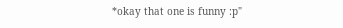*okay that one is funny :p"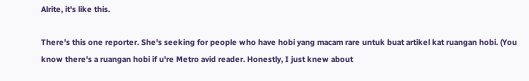Alrite, it's like this.

There's this one reporter. She's seeking for people who have hobi yang macam rare untuk buat artikel kat ruangan hobi. (You know there's a ruangan hobi if u're Metro avid reader. Honestly, I just knew about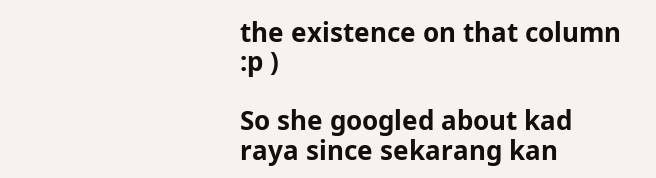the existence on that column :p )

So she googled about kad raya since sekarang kan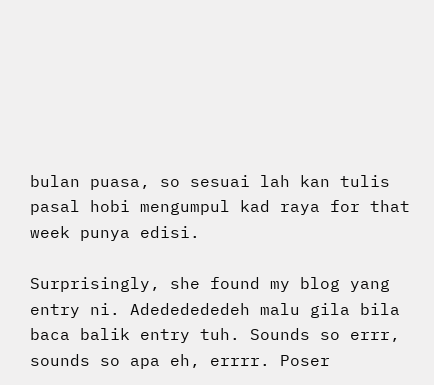bulan puasa, so sesuai lah kan tulis pasal hobi mengumpul kad raya for that week punya edisi.

Surprisingly, she found my blog yang entry ni. Adededededeh malu gila bila baca balik entry tuh. Sounds so errr, sounds so apa eh, errrr. Poser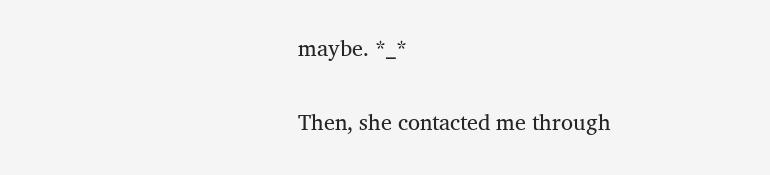maybe. *_*

Then, she contacted me through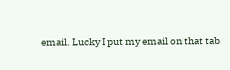email. Lucky I put my email on that tab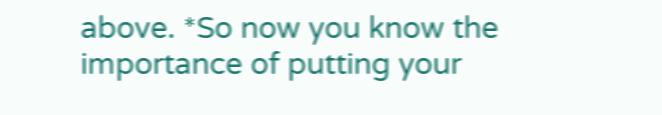above. *So now you know the importance of putting your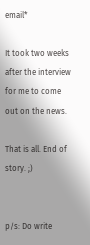email*

It took two weeks after the interview for me to come out on the news.

That is all. End of story. ;)


p/s: Do write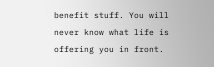benefit stuff. You will never know what life is offering you in front.